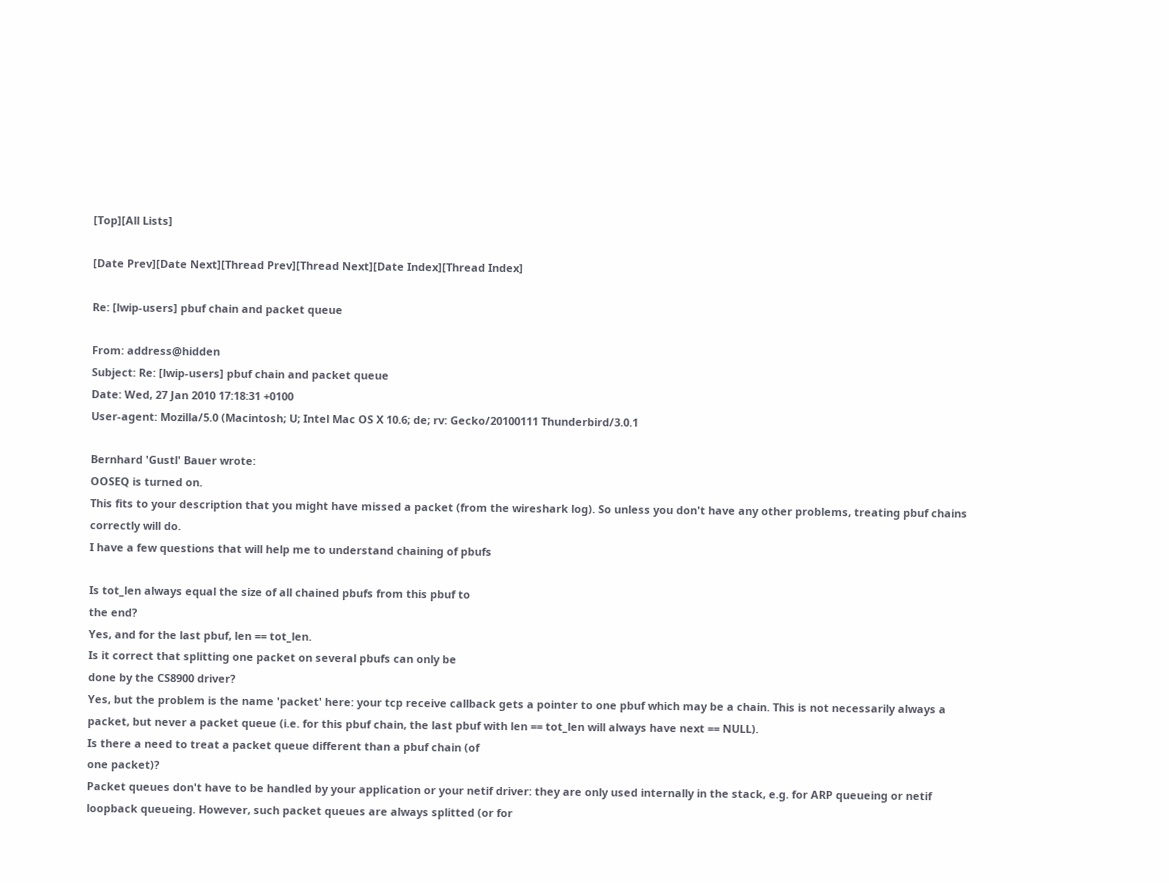[Top][All Lists]

[Date Prev][Date Next][Thread Prev][Thread Next][Date Index][Thread Index]

Re: [lwip-users] pbuf chain and packet queue

From: address@hidden
Subject: Re: [lwip-users] pbuf chain and packet queue
Date: Wed, 27 Jan 2010 17:18:31 +0100
User-agent: Mozilla/5.0 (Macintosh; U; Intel Mac OS X 10.6; de; rv: Gecko/20100111 Thunderbird/3.0.1

Bernhard 'Gustl' Bauer wrote:
OOSEQ is turned on.
This fits to your description that you might have missed a packet (from the wireshark log). So unless you don't have any other problems, treating pbuf chains correctly will do.
I have a few questions that will help me to understand chaining of pbufs

Is tot_len always equal the size of all chained pbufs from this pbuf to
the end?
Yes, and for the last pbuf, len == tot_len.
Is it correct that splitting one packet on several pbufs can only be
done by the CS8900 driver?
Yes, but the problem is the name 'packet' here: your tcp receive callback gets a pointer to one pbuf which may be a chain. This is not necessarily always a packet, but never a packet queue (i.e. for this pbuf chain, the last pbuf with len == tot_len will always have next == NULL).
Is there a need to treat a packet queue different than a pbuf chain (of
one packet)?
Packet queues don't have to be handled by your application or your netif driver: they are only used internally in the stack, e.g. for ARP queueing or netif loopback queueing. However, such packet queues are always splitted (or for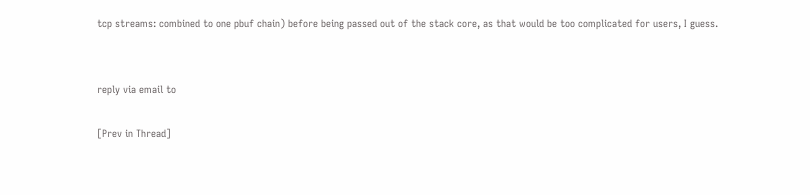tcp streams: combined to one pbuf chain) before being passed out of the stack core, as that would be too complicated for users, I guess.


reply via email to

[Prev in Thread]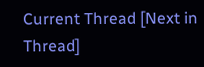Current Thread [Next in Thread]